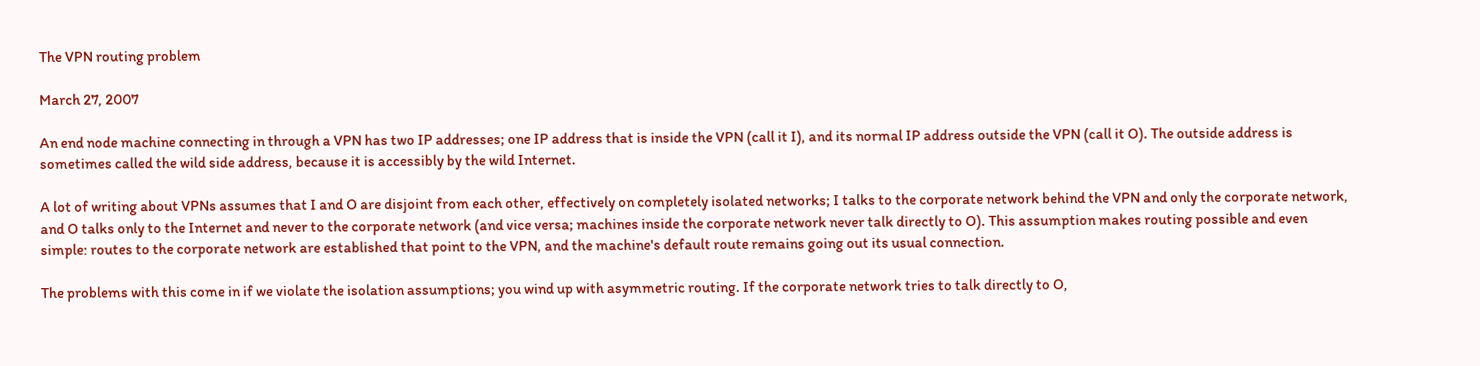The VPN routing problem

March 27, 2007

An end node machine connecting in through a VPN has two IP addresses; one IP address that is inside the VPN (call it I), and its normal IP address outside the VPN (call it O). The outside address is sometimes called the wild side address, because it is accessibly by the wild Internet.

A lot of writing about VPNs assumes that I and O are disjoint from each other, effectively on completely isolated networks; I talks to the corporate network behind the VPN and only the corporate network, and O talks only to the Internet and never to the corporate network (and vice versa; machines inside the corporate network never talk directly to O). This assumption makes routing possible and even simple: routes to the corporate network are established that point to the VPN, and the machine's default route remains going out its usual connection.

The problems with this come in if we violate the isolation assumptions; you wind up with asymmetric routing. If the corporate network tries to talk directly to O,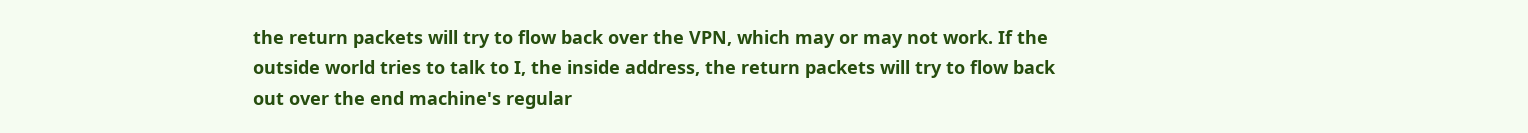the return packets will try to flow back over the VPN, which may or may not work. If the outside world tries to talk to I, the inside address, the return packets will try to flow back out over the end machine's regular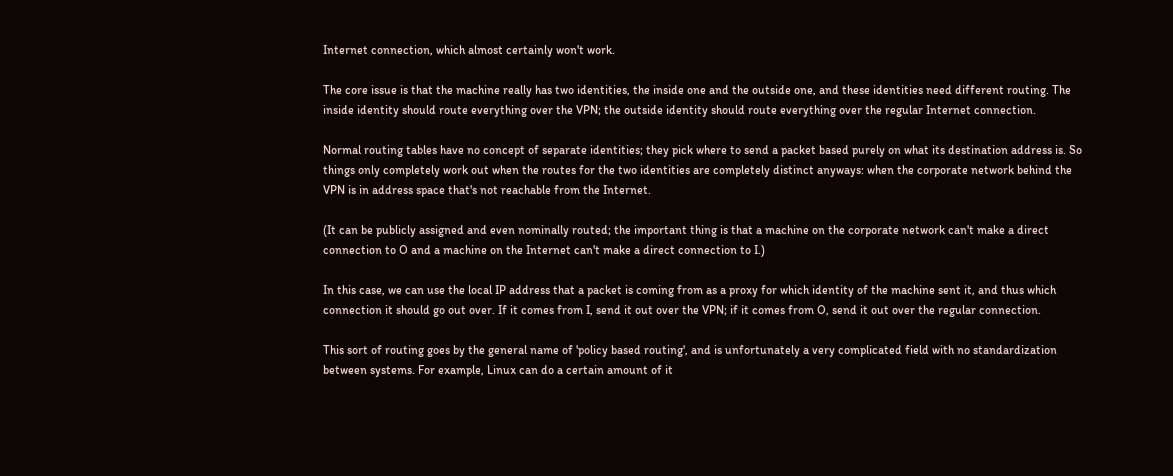Internet connection, which almost certainly won't work.

The core issue is that the machine really has two identities, the inside one and the outside one, and these identities need different routing. The inside identity should route everything over the VPN; the outside identity should route everything over the regular Internet connection.

Normal routing tables have no concept of separate identities; they pick where to send a packet based purely on what its destination address is. So things only completely work out when the routes for the two identities are completely distinct anyways: when the corporate network behind the VPN is in address space that's not reachable from the Internet.

(It can be publicly assigned and even nominally routed; the important thing is that a machine on the corporate network can't make a direct connection to O and a machine on the Internet can't make a direct connection to I.)

In this case, we can use the local IP address that a packet is coming from as a proxy for which identity of the machine sent it, and thus which connection it should go out over. If it comes from I, send it out over the VPN; if it comes from O, send it out over the regular connection.

This sort of routing goes by the general name of 'policy based routing', and is unfortunately a very complicated field with no standardization between systems. For example, Linux can do a certain amount of it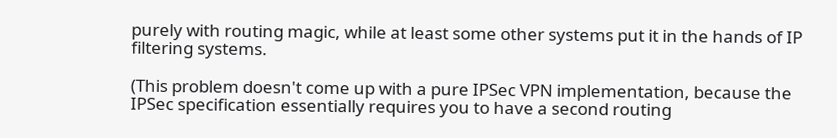purely with routing magic, while at least some other systems put it in the hands of IP filtering systems.

(This problem doesn't come up with a pure IPSec VPN implementation, because the IPSec specification essentially requires you to have a second routing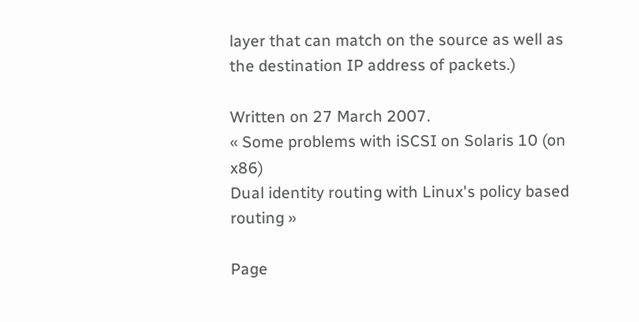layer that can match on the source as well as the destination IP address of packets.)

Written on 27 March 2007.
« Some problems with iSCSI on Solaris 10 (on x86)
Dual identity routing with Linux's policy based routing »

Page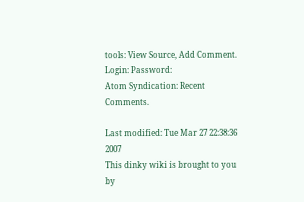tools: View Source, Add Comment.
Login: Password:
Atom Syndication: Recent Comments.

Last modified: Tue Mar 27 22:38:36 2007
This dinky wiki is brought to you by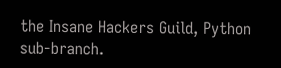the Insane Hackers Guild, Python sub-branch.